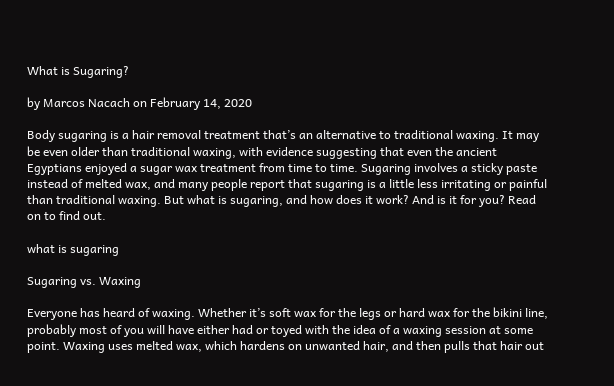What is Sugaring?

by Marcos Nacach on February 14, 2020

Body sugaring is a hair removal treatment that’s an alternative to traditional waxing. It may be even older than traditional waxing, with evidence suggesting that even the ancient Egyptians enjoyed a sugar wax treatment from time to time. Sugaring involves a sticky paste instead of melted wax, and many people report that sugaring is a little less irritating or painful than traditional waxing. But what is sugaring, and how does it work? And is it for you? Read on to find out.

what is sugaring

Sugaring vs. Waxing

Everyone has heard of waxing. Whether it’s soft wax for the legs or hard wax for the bikini line, probably most of you will have either had or toyed with the idea of a waxing session at some point. Waxing uses melted wax, which hardens on unwanted hair, and then pulls that hair out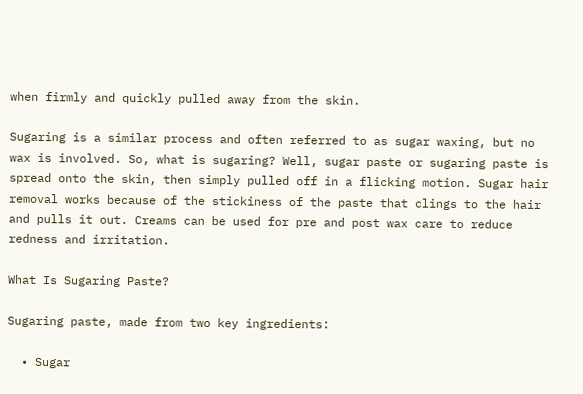when firmly and quickly pulled away from the skin.

Sugaring is a similar process and often referred to as sugar waxing, but no wax is involved. So, what is sugaring? Well, sugar paste or sugaring paste is spread onto the skin, then simply pulled off in a flicking motion. Sugar hair removal works because of the stickiness of the paste that clings to the hair and pulls it out. Creams can be used for pre and post wax care to reduce redness and irritation.

What Is Sugaring Paste?

Sugaring paste, made from two key ingredients:

  • Sugar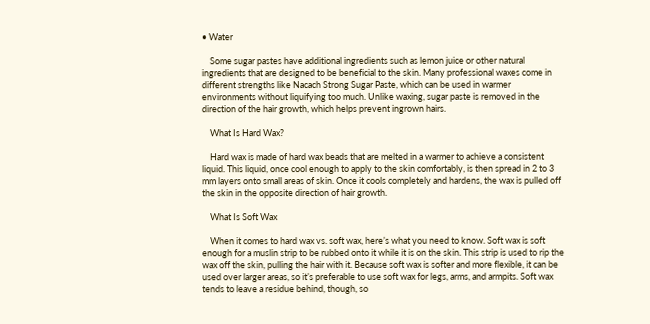• Water

    Some sugar pastes have additional ingredients such as lemon juice or other natural ingredients that are designed to be beneficial to the skin. Many professional waxes come in different strengths like Nacach Strong Sugar Paste, which can be used in warmer environments without liquifying too much. Unlike waxing, sugar paste is removed in the direction of the hair growth, which helps prevent ingrown hairs.

    What Is Hard Wax?

    Hard wax is made of hard wax beads that are melted in a warmer to achieve a consistent liquid. This liquid, once cool enough to apply to the skin comfortably, is then spread in 2 to 3 mm layers onto small areas of skin. Once it cools completely and hardens, the wax is pulled off the skin in the opposite direction of hair growth.

    What Is Soft Wax

    When it comes to hard wax vs. soft wax, here’s what you need to know. Soft wax is soft enough for a muslin strip to be rubbed onto it while it is on the skin. This strip is used to rip the wax off the skin, pulling the hair with it. Because soft wax is softer and more flexible, it can be used over larger areas, so it’s preferable to use soft wax for legs, arms, and armpits. Soft wax tends to leave a residue behind, though, so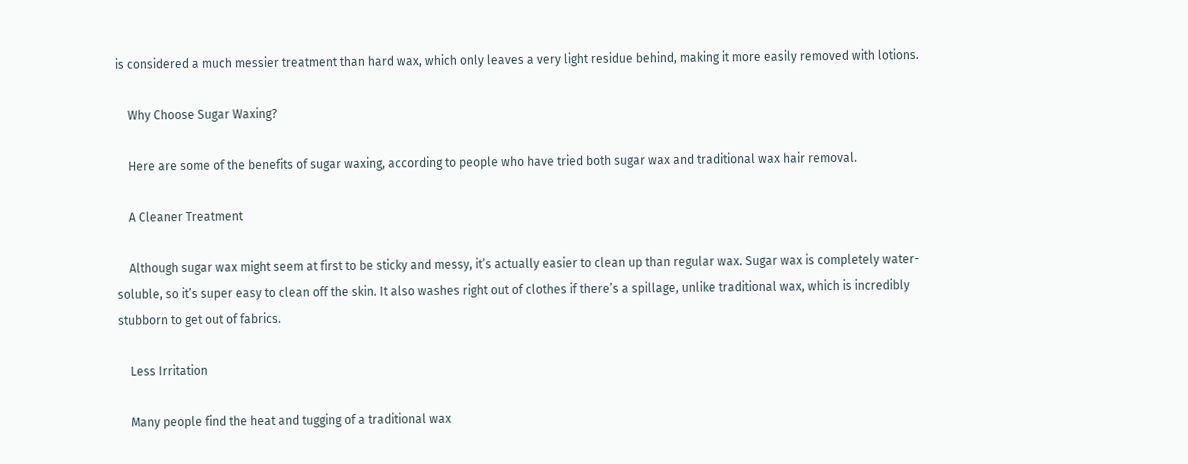is considered a much messier treatment than hard wax, which only leaves a very light residue behind, making it more easily removed with lotions.

    Why Choose Sugar Waxing?

    Here are some of the benefits of sugar waxing, according to people who have tried both sugar wax and traditional wax hair removal.

    A Cleaner Treatment

    Although sugar wax might seem at first to be sticky and messy, it’s actually easier to clean up than regular wax. Sugar wax is completely water-soluble, so it’s super easy to clean off the skin. It also washes right out of clothes if there’s a spillage, unlike traditional wax, which is incredibly stubborn to get out of fabrics.

    Less Irritation

    Many people find the heat and tugging of a traditional wax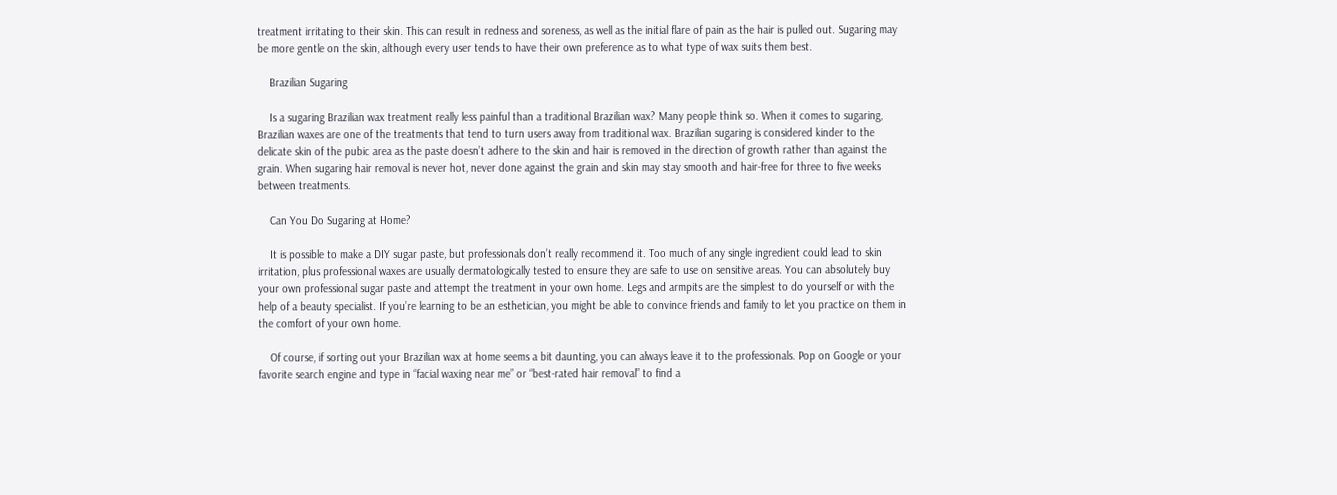treatment irritating to their skin. This can result in redness and soreness, as well as the initial flare of pain as the hair is pulled out. Sugaring may be more gentle on the skin, although every user tends to have their own preference as to what type of wax suits them best.

    Brazilian Sugaring

    Is a sugaring Brazilian wax treatment really less painful than a traditional Brazilian wax? Many people think so. When it comes to sugaring, Brazilian waxes are one of the treatments that tend to turn users away from traditional wax. Brazilian sugaring is considered kinder to the delicate skin of the pubic area as the paste doesn’t adhere to the skin and hair is removed in the direction of growth rather than against the grain. When sugaring hair removal is never hot, never done against the grain and skin may stay smooth and hair-free for three to five weeks between treatments.

    Can You Do Sugaring at Home?

    It is possible to make a DIY sugar paste, but professionals don’t really recommend it. Too much of any single ingredient could lead to skin irritation, plus professional waxes are usually dermatologically tested to ensure they are safe to use on sensitive areas. You can absolutely buy your own professional sugar paste and attempt the treatment in your own home. Legs and armpits are the simplest to do yourself or with the help of a beauty specialist. If you’re learning to be an esthetician, you might be able to convince friends and family to let you practice on them in the comfort of your own home.

    Of course, if sorting out your Brazilian wax at home seems a bit daunting, you can always leave it to the professionals. Pop on Google or your favorite search engine and type in “facial waxing near me” or “best-rated hair removal” to find a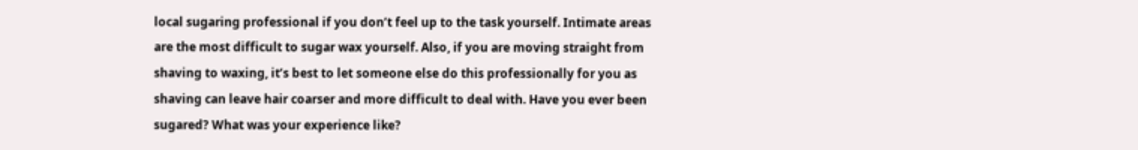local sugaring professional if you don’t feel up to the task yourself. Intimate areas are the most difficult to sugar wax yourself. Also, if you are moving straight from shaving to waxing, it’s best to let someone else do this professionally for you as shaving can leave hair coarser and more difficult to deal with. Have you ever been sugared? What was your experience like?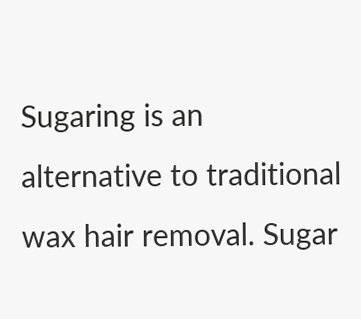Sugaring is an alternative to traditional wax hair removal. Sugar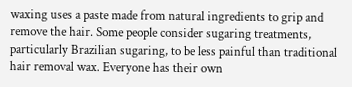waxing uses a paste made from natural ingredients to grip and remove the hair. Some people consider sugaring treatments, particularly Brazilian sugaring, to be less painful than traditional hair removal wax. Everyone has their own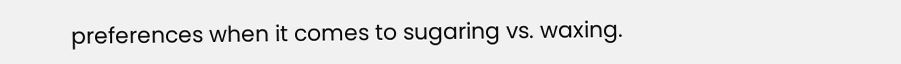preferences when it comes to sugaring vs. waxing.